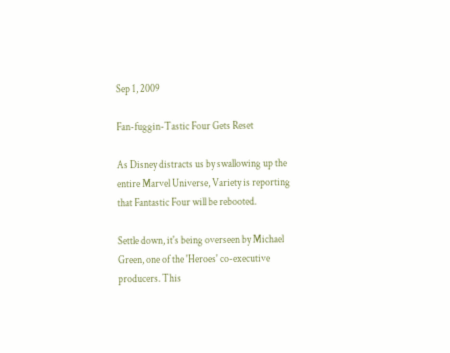Sep 1, 2009

Fan-fuggin-Tastic Four Gets Reset

As Disney distracts us by swallowing up the entire Marvel Universe, Variety is reporting that Fantastic Four will be rebooted.

Settle down, it's being overseen by Michael Green, one of the 'Heroes' co-executive producers. This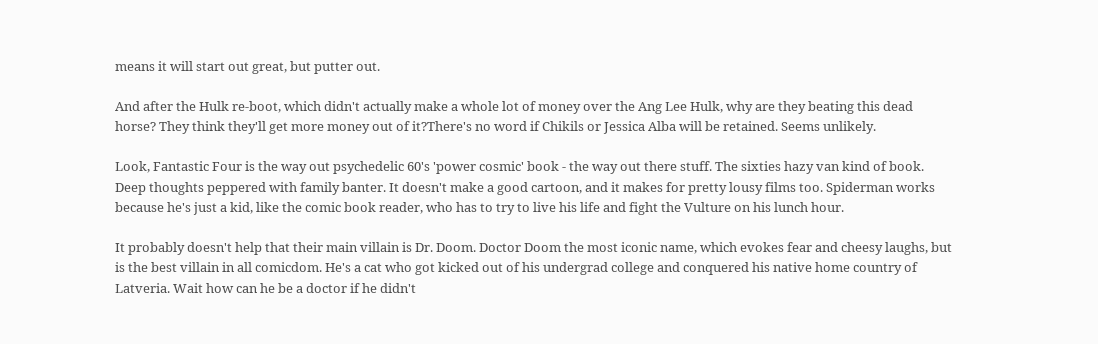means it will start out great, but putter out.

And after the Hulk re-boot, which didn't actually make a whole lot of money over the Ang Lee Hulk, why are they beating this dead horse? They think they'll get more money out of it?There's no word if Chikils or Jessica Alba will be retained. Seems unlikely.

Look, Fantastic Four is the way out psychedelic 60's 'power cosmic' book - the way out there stuff. The sixties hazy van kind of book. Deep thoughts peppered with family banter. It doesn't make a good cartoon, and it makes for pretty lousy films too. Spiderman works because he's just a kid, like the comic book reader, who has to try to live his life and fight the Vulture on his lunch hour.

It probably doesn't help that their main villain is Dr. Doom. Doctor Doom the most iconic name, which evokes fear and cheesy laughs, but is the best villain in all comicdom. He's a cat who got kicked out of his undergrad college and conquered his native home country of Latveria. Wait how can he be a doctor if he didn't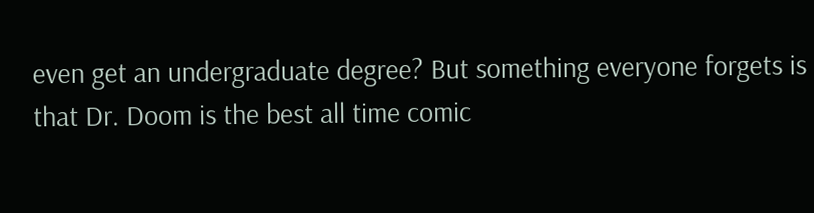even get an undergraduate degree? But something everyone forgets is that Dr. Doom is the best all time comic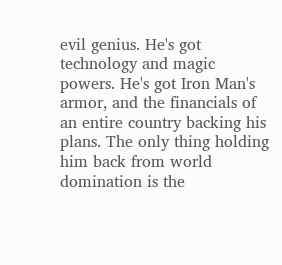evil genius. He's got technology and magic powers. He's got Iron Man's armor, and the financials of an entire country backing his plans. The only thing holding him back from world domination is the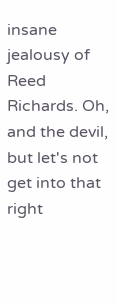insane jealousy of Reed Richards. Oh, and the devil, but let's not get into that right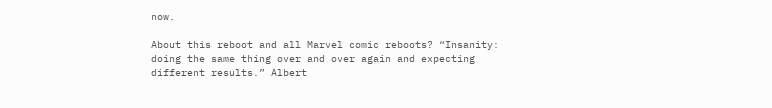now.

About this reboot and all Marvel comic reboots? “Insanity: doing the same thing over and over again and expecting different results.” Albert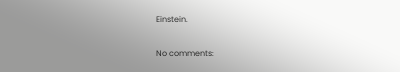Einstein.


No comments: